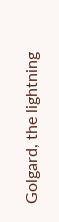Golgard, the lightning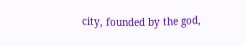city, founded by the god,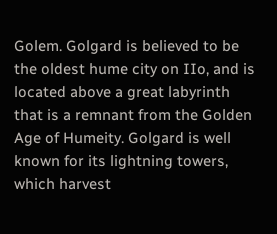Golem. Golgard is believed to be the oldest hume city on IIo, and is located above a great labyrinth that is a remnant from the Golden Age of Humeity. Golgard is well known for its lightning towers, which harvest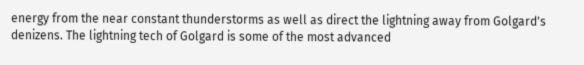energy from the near constant thunderstorms as well as direct the lightning away from Golgard's denizens. The lightning tech of Golgard is some of the most advanced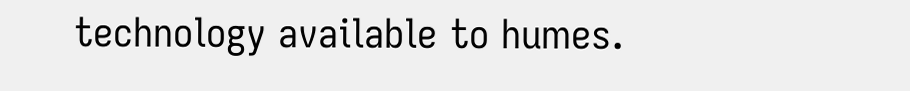technology available to humes.